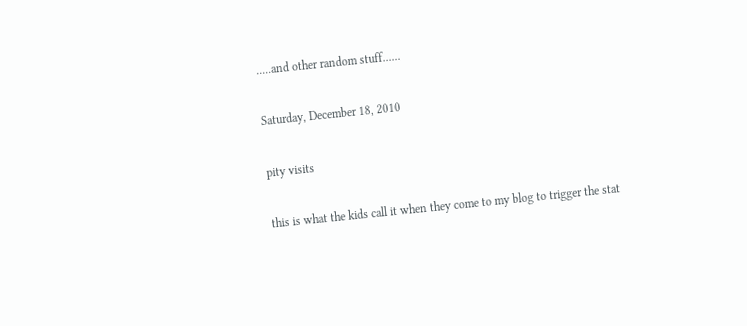.....and other random stuff......

Saturday, December 18, 2010

pity visits

this is what the kids call it when they come to my blog to trigger the stat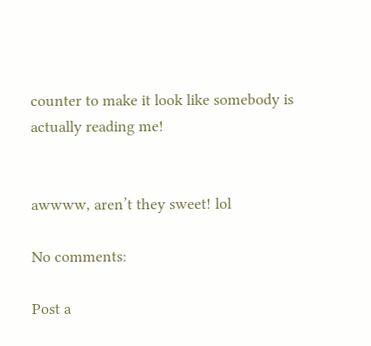counter to make it look like somebody is actually reading me!


awwww, aren’t they sweet! lol

No comments:

Post a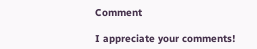Comment

I appreciate your comments!